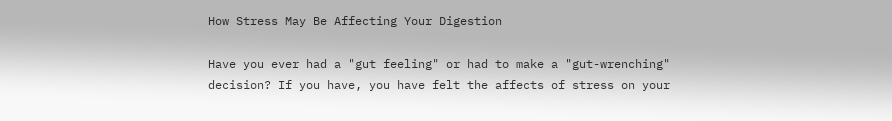How Stress May Be Affecting Your Digestion

Have you ever had a "gut feeling" or had to make a "gut-wrenching" decision? If you have, you have felt the affects of stress on your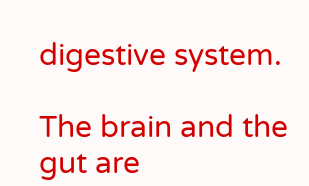digestive system.

The brain and the gut are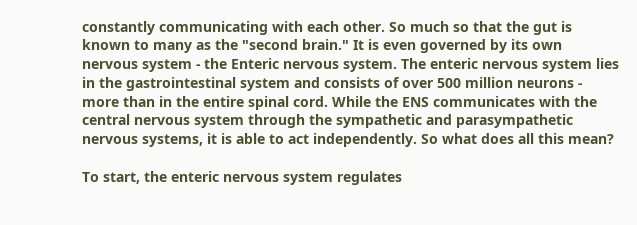constantly communicating with each other. So much so that the gut is known to many as the "second brain." It is even governed by its own nervous system - the Enteric nervous system. The enteric nervous system lies in the gastrointestinal system and consists of over 500 million neurons - more than in the entire spinal cord. While the ENS communicates with the central nervous system through the sympathetic and parasympathetic nervous systems, it is able to act independently. So what does all this mean?

To start, the enteric nervous system regulates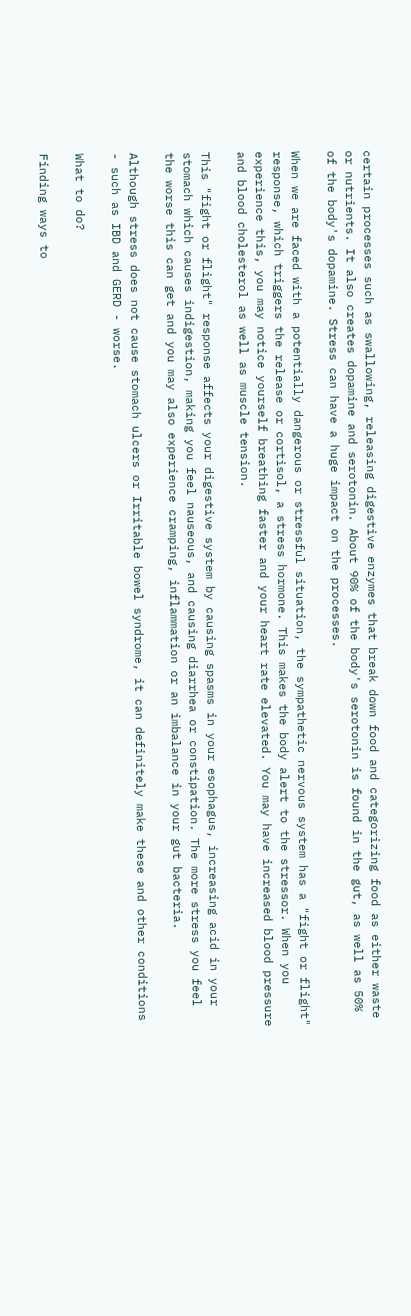certain processes such as swallowing, releasing digestive enzymes that break down food and categorizing food as either waste or nutrients. It also creates dopamine and serotonin. About 90% of the body's serotonin is found in the gut, as well as 50% of the body's dopamine. Stress can have a huge impact on the processes.

When we are faced with a potentially dangerous or stressful situation, the sympathetic nervous system has a "fight or flight" response, which triggers the release or cortisol, a stress hormone. This makes the body alert to the stressor. When you experience this, you may notice yourself breathing faster and your heart rate elevated. You may have increased blood pressure and blood cholesterol as well as muscle tension.

This "fight or flight" response affects your digestive system by causing spasms in your esophagus, increasing acid in your stomach which causes indigestion, making you feel nauseous, and causing diarrhea or constipation. The more stress you feel the worse this can get and you may also experience cramping, inflammation or an imbalance in your gut bacteria.

Although stress does not cause stomach ulcers or Irritable bowel syndrome, it can definitely make these and other conditions - such as IBD and GERD - worse.

What to do?

Finding ways to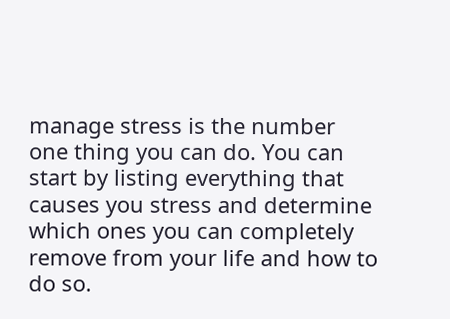manage stress is the number one thing you can do. You can start by listing everything that causes you stress and determine which ones you can completely remove from your life and how to do so.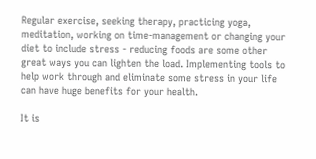Regular exercise, seeking therapy, practicing yoga, meditation, working on time-management or changing your diet to include stress - reducing foods are some other great ways you can lighten the load. Implementing tools to help work through and eliminate some stress in your life can have huge benefits for your health.

It is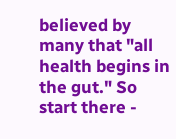believed by many that "all health begins in the gut." So start there -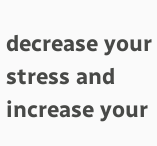decrease your stress and increase your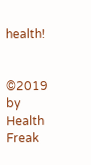health!


©2019 by Health Freak